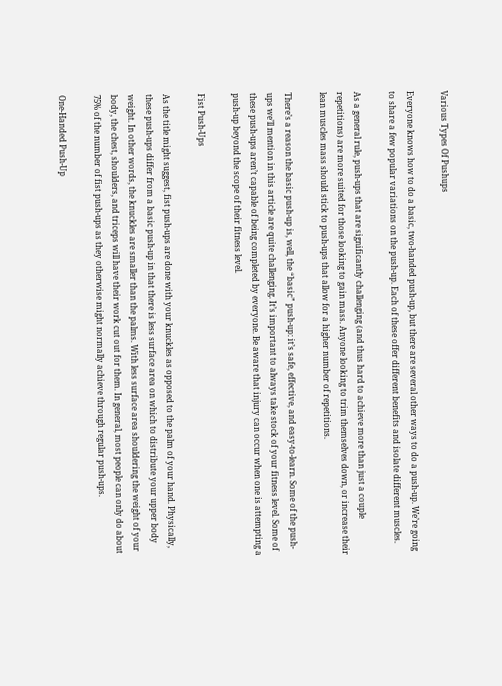Various Types Of Pushups

Everyone knows how to do a basic, two-handed push-up, but there are several other ways to do a push-up. We’re going to share a few popular variations on the push-up. Each of these offer different benefits and isolate different muscles.

As a general rule, push-ups that are significantly challenging (and thus hard to achieve more than just a couple repetitions) are more suited for those looking to gain mass. Anyone looking to trim themselves down, or increase their lean muscles mass should stick to push-ups that allow for a higher number of repetitions.

There’s a reason the basic push-up is, well, the “basic” push-up: it’s safe, effective, and easy-to-learn. Some of the push-ups we’ll mention in this article are quite challenging. It’s important to always take stock of your fitness level. Some of these push-ups aren’t capable of being completed by everyone. Be aware that injury can occur when one is attempting a push-up beyond the scope of their fitness level.

Fist Push-Ups

As the title might suggest, fist push-ups are done with your knuckles as opposed to the palm of your hand. Physically, these push-ups differ from a basic push-up in that there is less surface area on which to distribute your upper body weight. In other words, the knuckles are smaller than the palms. With less surface area shouldering the weight of your body, the chest, shoulders, and triceps will have their work cut out for them. In general, most people can only do about 75% of the number of fist push-ups as they otherwise might normally achieve through regular push-ups.

One-Handed Push-Up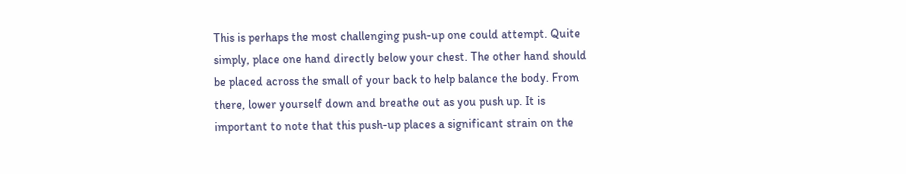This is perhaps the most challenging push-up one could attempt. Quite simply, place one hand directly below your chest. The other hand should be placed across the small of your back to help balance the body. From there, lower yourself down and breathe out as you push up. It is important to note that this push-up places a significant strain on the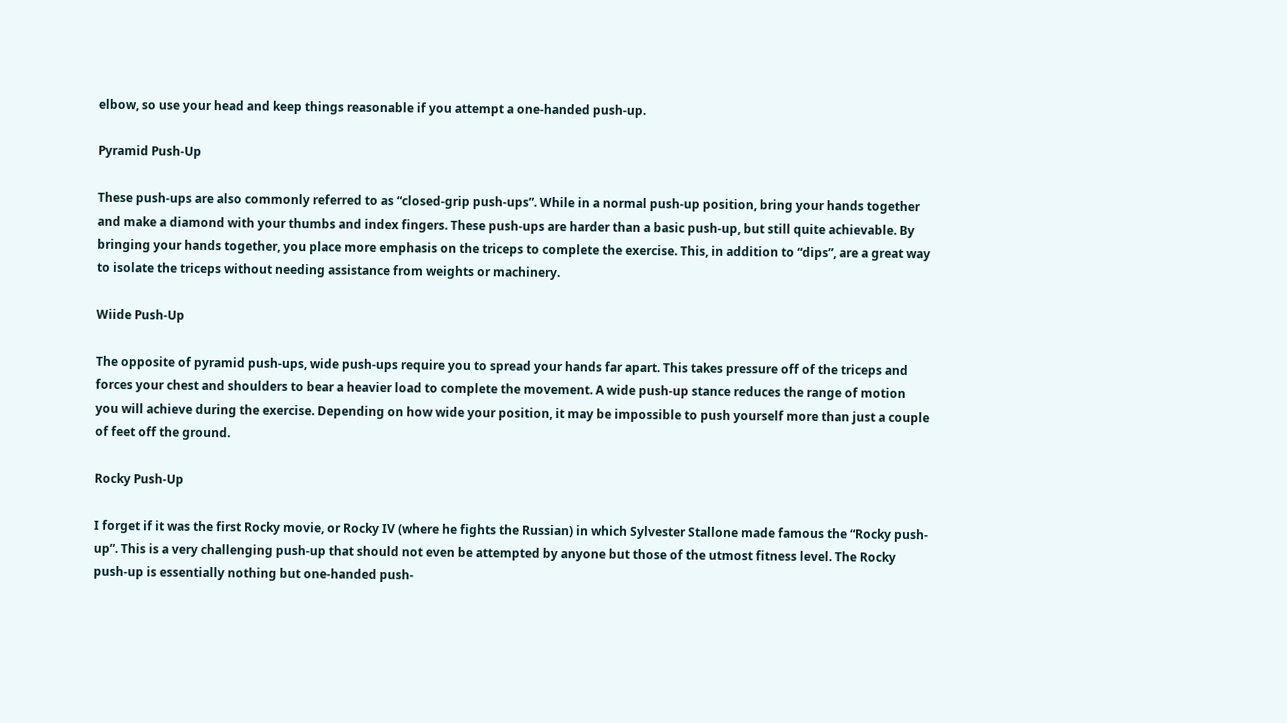elbow, so use your head and keep things reasonable if you attempt a one-handed push-up.

Pyramid Push-Up

These push-ups are also commonly referred to as “closed-grip push-ups”. While in a normal push-up position, bring your hands together and make a diamond with your thumbs and index fingers. These push-ups are harder than a basic push-up, but still quite achievable. By bringing your hands together, you place more emphasis on the triceps to complete the exercise. This, in addition to “dips”, are a great way to isolate the triceps without needing assistance from weights or machinery.

Wiide Push-Up

The opposite of pyramid push-ups, wide push-ups require you to spread your hands far apart. This takes pressure off of the triceps and forces your chest and shoulders to bear a heavier load to complete the movement. A wide push-up stance reduces the range of motion you will achieve during the exercise. Depending on how wide your position, it may be impossible to push yourself more than just a couple of feet off the ground.

Rocky Push-Up

I forget if it was the first Rocky movie, or Rocky IV (where he fights the Russian) in which Sylvester Stallone made famous the “Rocky push-up”. This is a very challenging push-up that should not even be attempted by anyone but those of the utmost fitness level. The Rocky push-up is essentially nothing but one-handed push-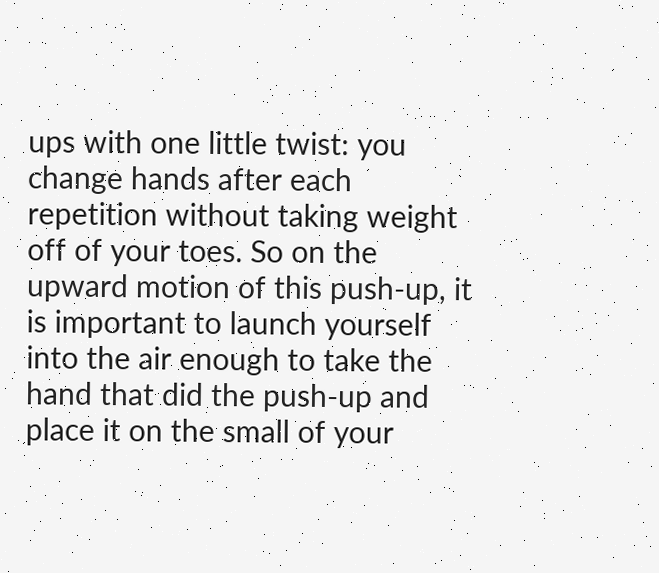ups with one little twist: you change hands after each repetition without taking weight off of your toes. So on the upward motion of this push-up, it is important to launch yourself into the air enough to take the hand that did the push-up and place it on the small of your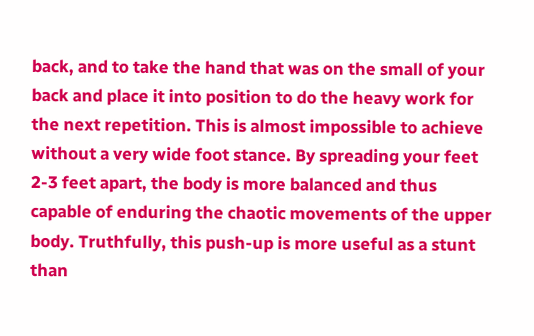back, and to take the hand that was on the small of your back and place it into position to do the heavy work for the next repetition. This is almost impossible to achieve without a very wide foot stance. By spreading your feet 2-3 feet apart, the body is more balanced and thus capable of enduring the chaotic movements of the upper body. Truthfully, this push-up is more useful as a stunt than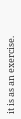it is as an exercise.